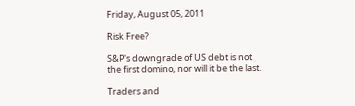Friday, August 05, 2011

Risk Free?

S&P's downgrade of US debt is not the first domino, nor will it be the last.

Traders and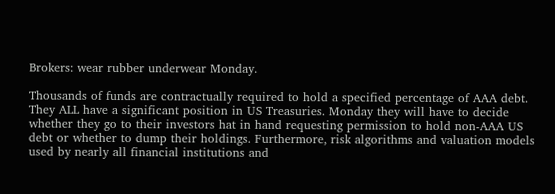Brokers: wear rubber underwear Monday.

Thousands of funds are contractually required to hold a specified percentage of AAA debt. They ALL have a significant position in US Treasuries. Monday they will have to decide whether they go to their investors hat in hand requesting permission to hold non-AAA US debt or whether to dump their holdings. Furthermore, risk algorithms and valuation models used by nearly all financial institutions and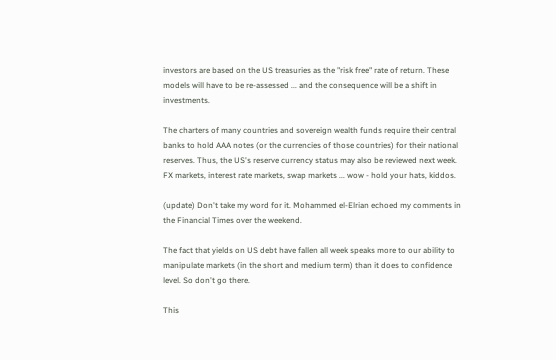investors are based on the US treasuries as the "risk free" rate of return. These models will have to be re-assessed ... and the consequence will be a shift in investments.

The charters of many countries and sovereign wealth funds require their central banks to hold AAA notes (or the currencies of those countries) for their national reserves. Thus, the US's reserve currency status may also be reviewed next week. FX markets, interest rate markets, swap markets ... wow - hold your hats, kiddos.

(update) Don't take my word for it. Mohammed el-Elrian echoed my comments in the Financial Times over the weekend.

The fact that yields on US debt have fallen all week speaks more to our ability to manipulate markets (in the short and medium term) than it does to confidence level. So don't go there.

This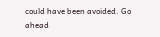could have been avoided. Go ahead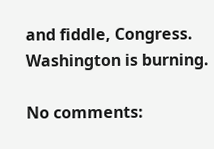and fiddle, Congress. Washington is burning.

No comments: